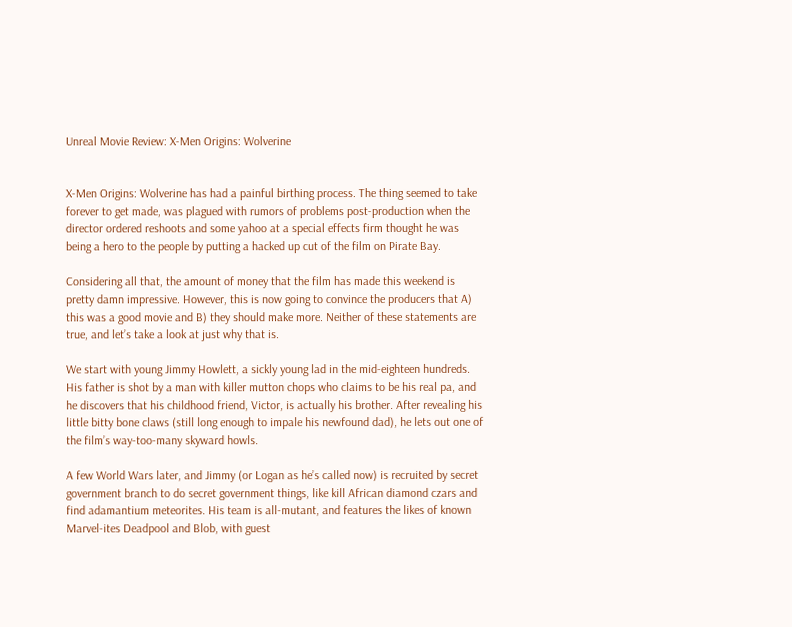Unreal Movie Review: X-Men Origins: Wolverine


X-Men Origins: Wolverine has had a painful birthing process. The thing seemed to take forever to get made, was plagued with rumors of problems post-production when the director ordered reshoots and some yahoo at a special effects firm thought he was being a hero to the people by putting a hacked up cut of the film on Pirate Bay.

Considering all that, the amount of money that the film has made this weekend is pretty damn impressive. However, this is now going to convince the producers that A) this was a good movie and B) they should make more. Neither of these statements are true, and let’s take a look at just why that is.

We start with young Jimmy Howlett, a sickly young lad in the mid-eighteen hundreds. His father is shot by a man with killer mutton chops who claims to be his real pa, and he discovers that his childhood friend, Victor, is actually his brother. After revealing his little bitty bone claws (still long enough to impale his newfound dad), he lets out one of the film’s way-too-many skyward howls.

A few World Wars later, and Jimmy (or Logan as he’s called now) is recruited by secret government branch to do secret government things, like kill African diamond czars and find adamantium meteorites. His team is all-mutant, and features the likes of known Marvel-ites Deadpool and Blob, with guest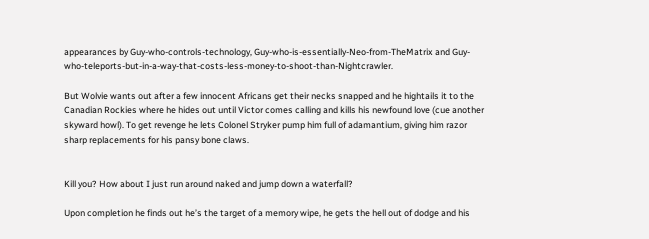appearances by Guy-who-controls-technology, Guy-who-is-essentially-Neo-from-TheMatrix and Guy-who-teleports-but-in-a-way-that-costs-less-money-to-shoot-than-Nightcrawler.

But Wolvie wants out after a few innocent Africans get their necks snapped and he hightails it to the Canadian Rockies where he hides out until Victor comes calling and kills his newfound love (cue another skyward howl). To get revenge he lets Colonel Stryker pump him full of adamantium, giving him razor sharp replacements for his pansy bone claws.


Kill you? How about I just run around naked and jump down a waterfall?

Upon completion he finds out he’s the target of a memory wipe, he gets the hell out of dodge and his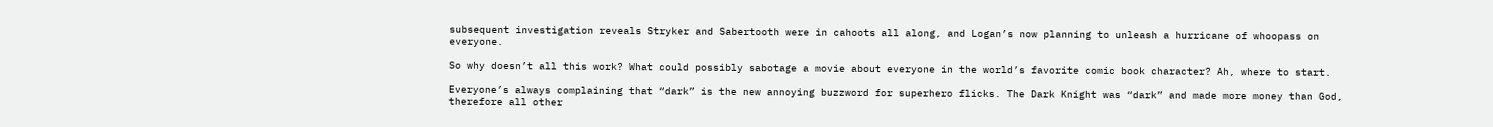subsequent investigation reveals Stryker and Sabertooth were in cahoots all along, and Logan’s now planning to unleash a hurricane of whoopass on everyone.

So why doesn’t all this work? What could possibly sabotage a movie about everyone in the world’s favorite comic book character? Ah, where to start.

Everyone’s always complaining that “dark” is the new annoying buzzword for superhero flicks. The Dark Knight was “dark” and made more money than God, therefore all other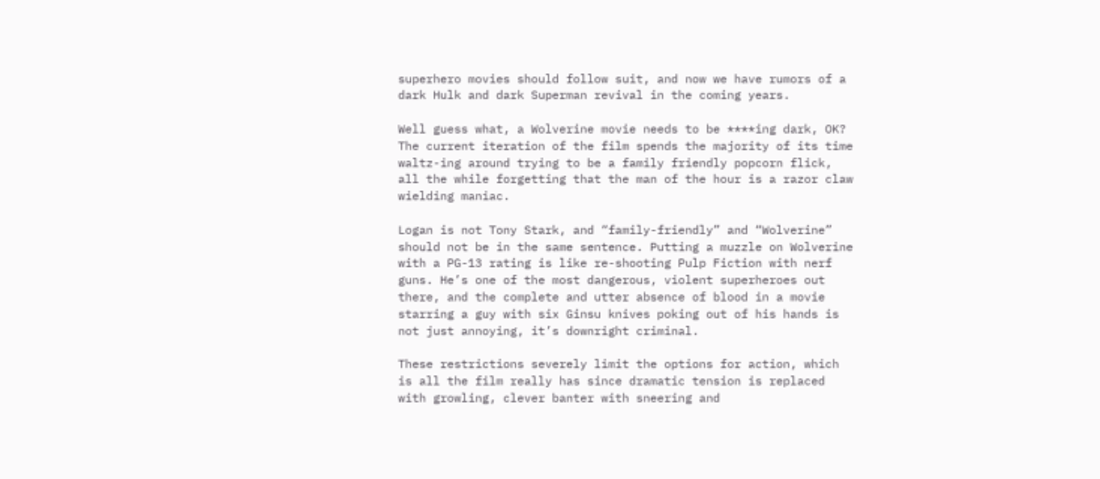superhero movies should follow suit, and now we have rumors of a dark Hulk and dark Superman revival in the coming years.

Well guess what, a Wolverine movie needs to be ****ing dark, OK? The current iteration of the film spends the majority of its time waltz-ing around trying to be a family friendly popcorn flick, all the while forgetting that the man of the hour is a razor claw wielding maniac.

Logan is not Tony Stark, and “family-friendly” and “Wolverine” should not be in the same sentence. Putting a muzzle on Wolverine with a PG-13 rating is like re-shooting Pulp Fiction with nerf guns. He’s one of the most dangerous, violent superheroes out there, and the complete and utter absence of blood in a movie starring a guy with six Ginsu knives poking out of his hands is not just annoying, it’s downright criminal.

These restrictions severely limit the options for action, which is all the film really has since dramatic tension is replaced with growling, clever banter with sneering and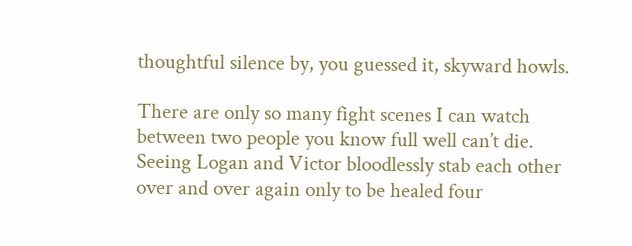thoughtful silence by, you guessed it, skyward howls.

There are only so many fight scenes I can watch between two people you know full well can’t die. Seeing Logan and Victor bloodlessly stab each other over and over again only to be healed four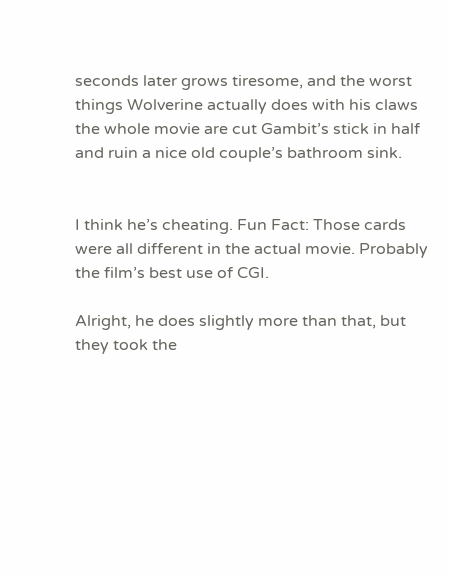seconds later grows tiresome, and the worst things Wolverine actually does with his claws the whole movie are cut Gambit’s stick in half and ruin a nice old couple’s bathroom sink.


I think he’s cheating. Fun Fact: Those cards were all different in the actual movie. Probably the film’s best use of CGI.

Alright, he does slightly more than that, but they took the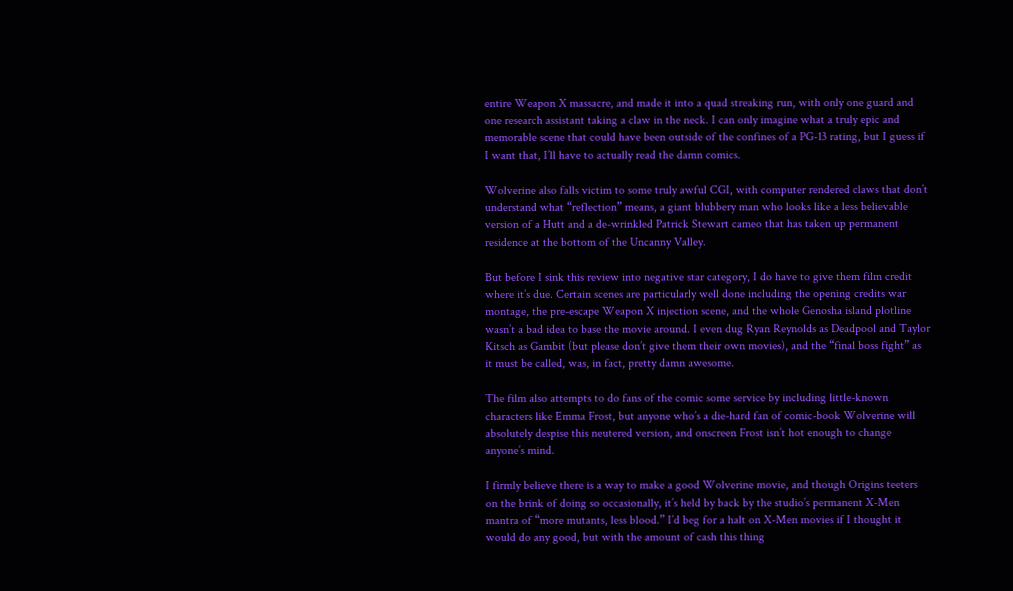entire Weapon X massacre, and made it into a quad streaking run, with only one guard and one research assistant taking a claw in the neck. I can only imagine what a truly epic and memorable scene that could have been outside of the confines of a PG-13 rating, but I guess if I want that, I’ll have to actually read the damn comics.

Wolverine also falls victim to some truly awful CGI, with computer rendered claws that don’t understand what “reflection” means, a giant blubbery man who looks like a less believable version of a Hutt and a de-wrinkled Patrick Stewart cameo that has taken up permanent residence at the bottom of the Uncanny Valley.

But before I sink this review into negative star category, I do have to give them film credit where it’s due. Certain scenes are particularly well done including the opening credits war montage, the pre-escape Weapon X injection scene, and the whole Genosha island plotline wasn’t a bad idea to base the movie around. I even dug Ryan Reynolds as Deadpool and Taylor Kitsch as Gambit (but please don’t give them their own movies), and the “final boss fight” as it must be called, was, in fact, pretty damn awesome.

The film also attempts to do fans of the comic some service by including little-known characters like Emma Frost, but anyone who’s a die-hard fan of comic-book Wolverine will absolutely despise this neutered version, and onscreen Frost isn’t hot enough to change anyone’s mind.

I firmly believe there is a way to make a good Wolverine movie, and though Origins teeters on the brink of doing so occasionally, it’s held by back by the studio’s permanent X-Men mantra of “more mutants, less blood.” I’d beg for a halt on X-Men movies if I thought it would do any good, but with the amount of cash this thing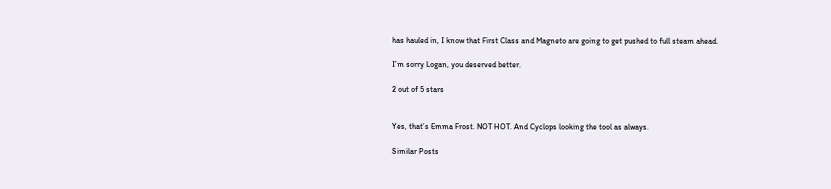has hauled in, I know that First Class and Magneto are going to get pushed to full steam ahead.

I’m sorry Logan, you deserved better.

2 out of 5 stars


Yes, that’s Emma Frost. NOT HOT. And Cyclops looking the tool as always.

Similar Posts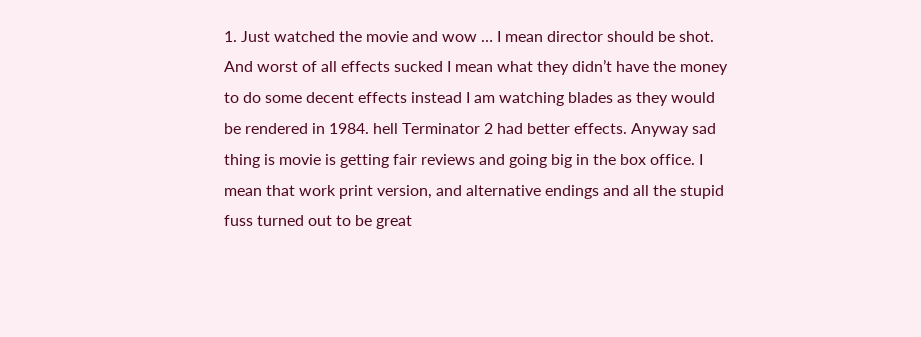1. Just watched the movie and wow … I mean director should be shot. And worst of all effects sucked I mean what they didn’t have the money to do some decent effects instead I am watching blades as they would be rendered in 1984. hell Terminator 2 had better effects. Anyway sad thing is movie is getting fair reviews and going big in the box office. I mean that work print version, and alternative endings and all the stupid fuss turned out to be great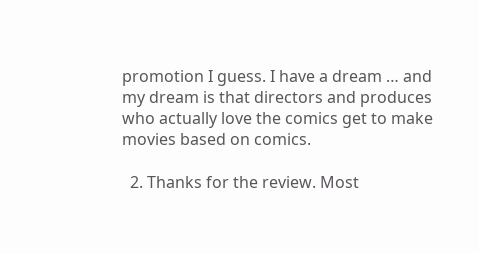promotion I guess. I have a dream … and my dream is that directors and produces who actually love the comics get to make movies based on comics.

  2. Thanks for the review. Most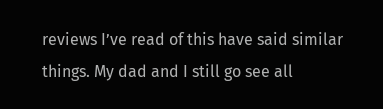reviews I’ve read of this have said similar things. My dad and I still go see all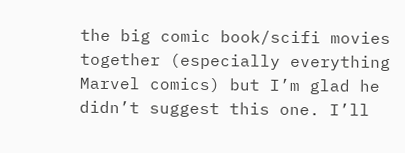the big comic book/scifi movies together (especially everything Marvel comics) but I’m glad he didn’t suggest this one. I’ll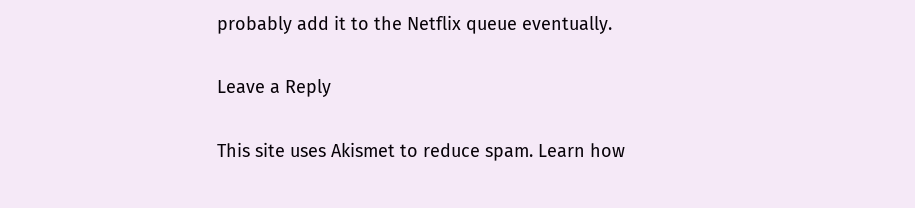probably add it to the Netflix queue eventually.

Leave a Reply

This site uses Akismet to reduce spam. Learn how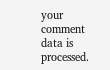your comment data is processed.